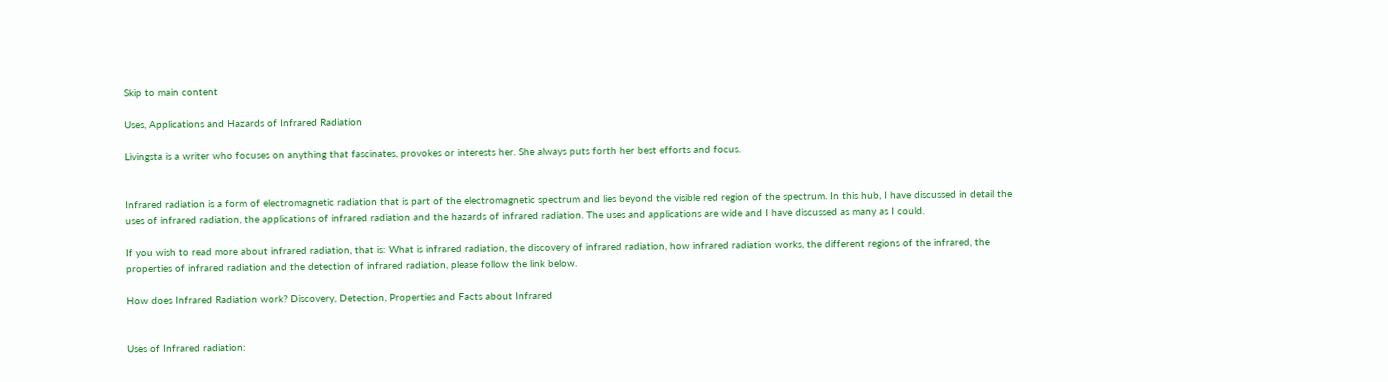Skip to main content

Uses, Applications and Hazards of Infrared Radiation

Livingsta is a writer who focuses on anything that fascinates, provokes or interests her. She always puts forth her best efforts and focus.


Infrared radiation is a form of electromagnetic radiation that is part of the electromagnetic spectrum and lies beyond the visible red region of the spectrum. In this hub, I have discussed in detail the uses of infrared radiation, the applications of infrared radiation and the hazards of infrared radiation. The uses and applications are wide and I have discussed as many as I could.

If you wish to read more about infrared radiation, that is: What is infrared radiation, the discovery of infrared radiation, how infrared radiation works, the different regions of the infrared, the properties of infrared radiation and the detection of infrared radiation, please follow the link below.

How does Infrared Radiation work? Discovery, Detection, Properties and Facts about Infrared


Uses of Infrared radiation: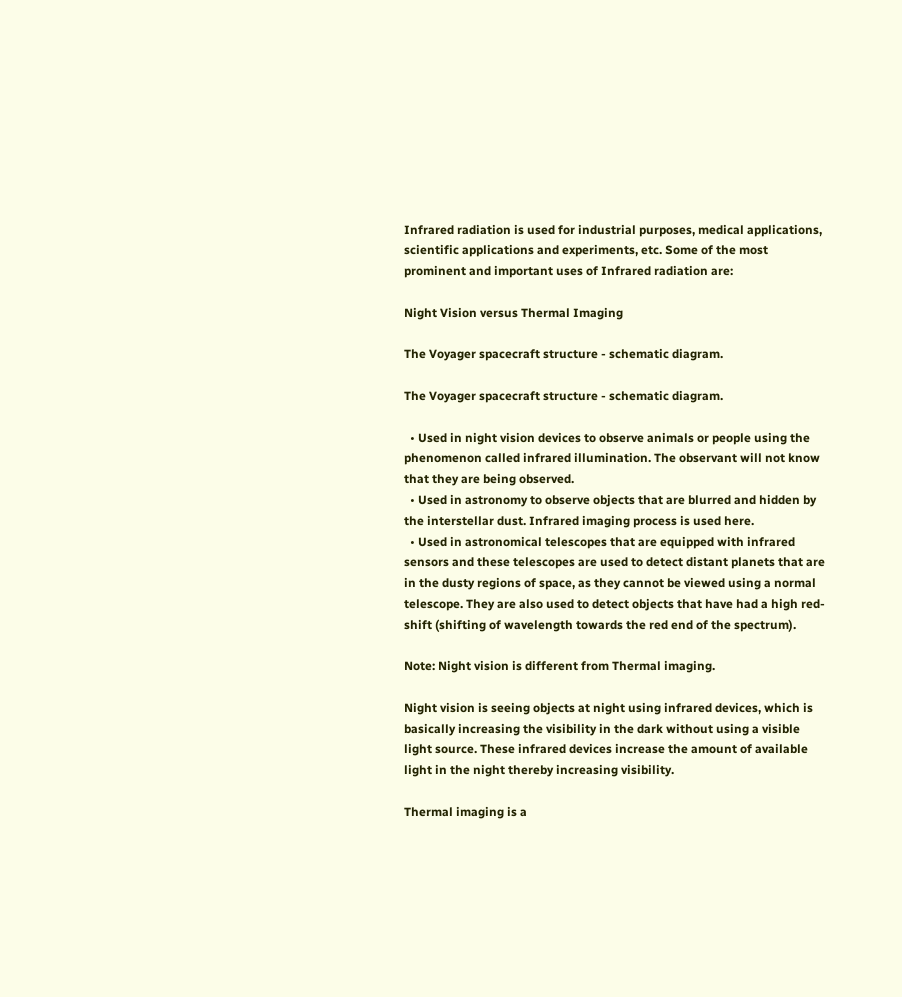Infrared radiation is used for industrial purposes, medical applications, scientific applications and experiments, etc. Some of the most prominent and important uses of Infrared radiation are:

Night Vision versus Thermal Imaging

The Voyager spacecraft structure - schematic diagram.

The Voyager spacecraft structure - schematic diagram.

  • Used in night vision devices to observe animals or people using the phenomenon called infrared illumination. The observant will not know that they are being observed.
  • Used in astronomy to observe objects that are blurred and hidden by the interstellar dust. Infrared imaging process is used here.
  • Used in astronomical telescopes that are equipped with infrared sensors and these telescopes are used to detect distant planets that are in the dusty regions of space, as they cannot be viewed using a normal telescope. They are also used to detect objects that have had a high red-shift (shifting of wavelength towards the red end of the spectrum).

Note: Night vision is different from Thermal imaging.

Night vision is seeing objects at night using infrared devices, which is basically increasing the visibility in the dark without using a visible light source. These infrared devices increase the amount of available light in the night thereby increasing visibility.

Thermal imaging is a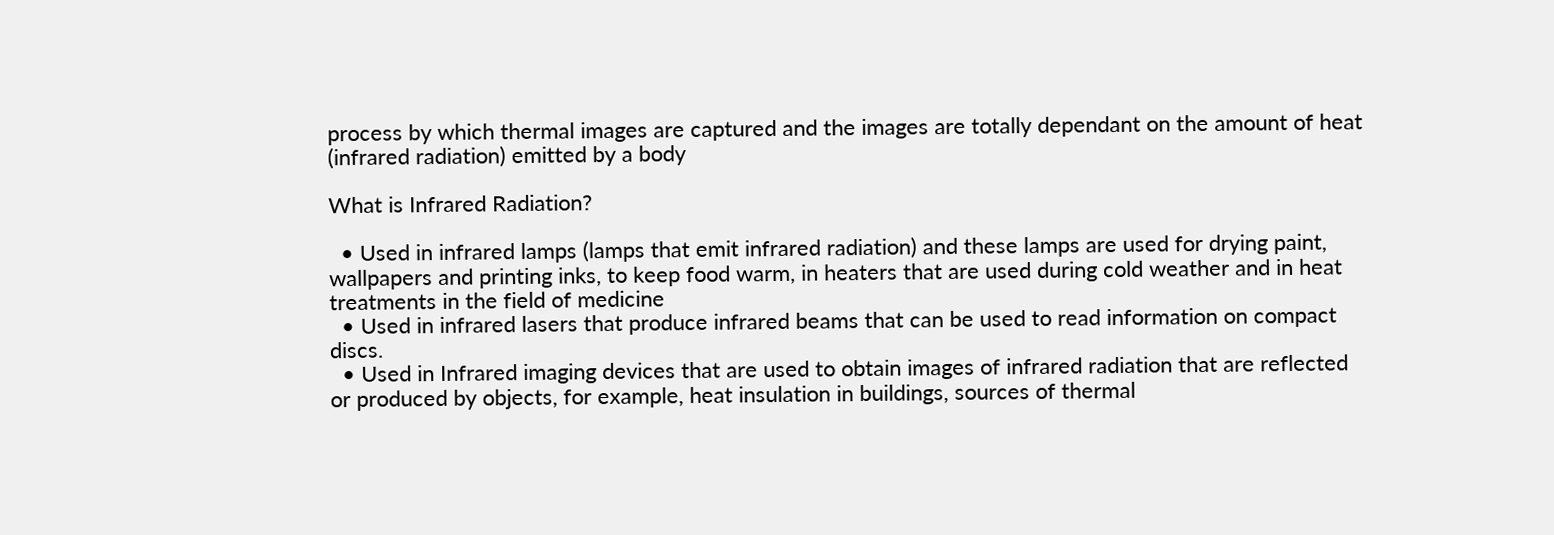process by which thermal images are captured and the images are totally dependant on the amount of heat (infrared radiation) emitted by a body

What is Infrared Radiation?

  • Used in infrared lamps (lamps that emit infrared radiation) and these lamps are used for drying paint, wallpapers and printing inks, to keep food warm, in heaters that are used during cold weather and in heat treatments in the field of medicine
  • Used in infrared lasers that produce infrared beams that can be used to read information on compact discs.
  • Used in Infrared imaging devices that are used to obtain images of infrared radiation that are reflected or produced by objects, for example, heat insulation in buildings, sources of thermal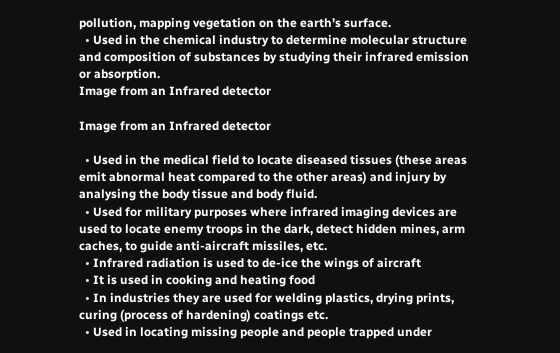pollution, mapping vegetation on the earth’s surface.
  • Used in the chemical industry to determine molecular structure and composition of substances by studying their infrared emission or absorption.
Image from an Infrared detector

Image from an Infrared detector

  • Used in the medical field to locate diseased tissues (these areas emit abnormal heat compared to the other areas) and injury by analysing the body tissue and body fluid.
  • Used for military purposes where infrared imaging devices are used to locate enemy troops in the dark, detect hidden mines, arm caches, to guide anti-aircraft missiles, etc.
  • Infrared radiation is used to de-ice the wings of aircraft
  • It is used in cooking and heating food
  • In industries they are used for welding plastics, drying prints, curing (process of hardening) coatings etc.
  • Used in locating missing people and people trapped under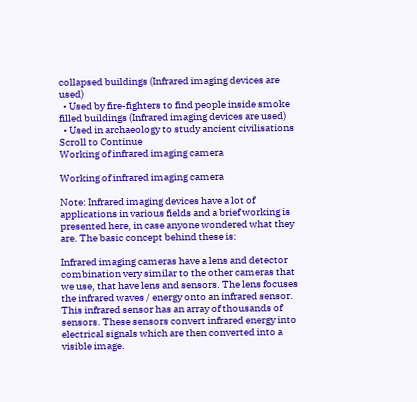collapsed buildings (Infrared imaging devices are used)
  • Used by fire-fighters to find people inside smoke filled buildings (Infrared imaging devices are used)
  • Used in archaeology to study ancient civilisations
Scroll to Continue
Working of infrared imaging camera

Working of infrared imaging camera

Note: Infrared imaging devices have a lot of applications in various fields and a brief working is presented here, in case anyone wondered what they are. The basic concept behind these is:

Infrared imaging cameras have a lens and detector combination very similar to the other cameras that we use, that have lens and sensors. The lens focuses the infrared waves / energy onto an infrared sensor. This infrared sensor has an array of thousands of sensors. These sensors convert infrared energy into electrical signals which are then converted into a visible image.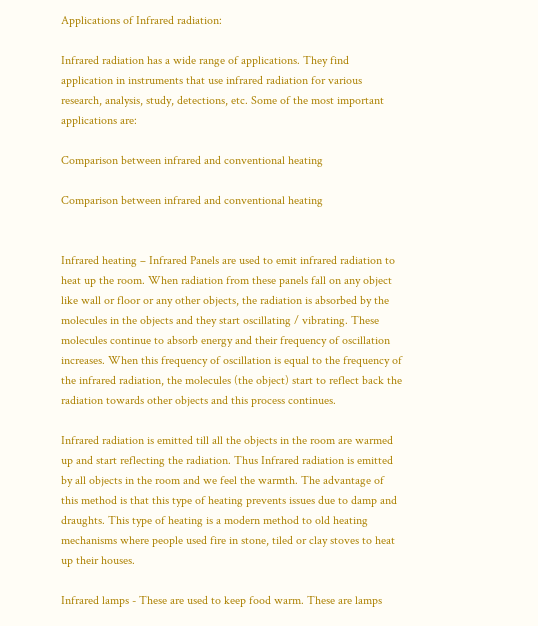Applications of Infrared radiation:

Infrared radiation has a wide range of applications. They find application in instruments that use infrared radiation for various research, analysis, study, detections, etc. Some of the most important applications are:

Comparison between infrared and conventional heating

Comparison between infrared and conventional heating


Infrared heating – Infrared Panels are used to emit infrared radiation to heat up the room. When radiation from these panels fall on any object like wall or floor or any other objects, the radiation is absorbed by the molecules in the objects and they start oscillating / vibrating. These molecules continue to absorb energy and their frequency of oscillation increases. When this frequency of oscillation is equal to the frequency of the infrared radiation, the molecules (the object) start to reflect back the radiation towards other objects and this process continues.

Infrared radiation is emitted till all the objects in the room are warmed up and start reflecting the radiation. Thus Infrared radiation is emitted by all objects in the room and we feel the warmth. The advantage of this method is that this type of heating prevents issues due to damp and draughts. This type of heating is a modern method to old heating mechanisms where people used fire in stone, tiled or clay stoves to heat up their houses.

Infrared lamps - These are used to keep food warm. These are lamps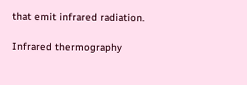that emit infrared radiation.

Infrared thermography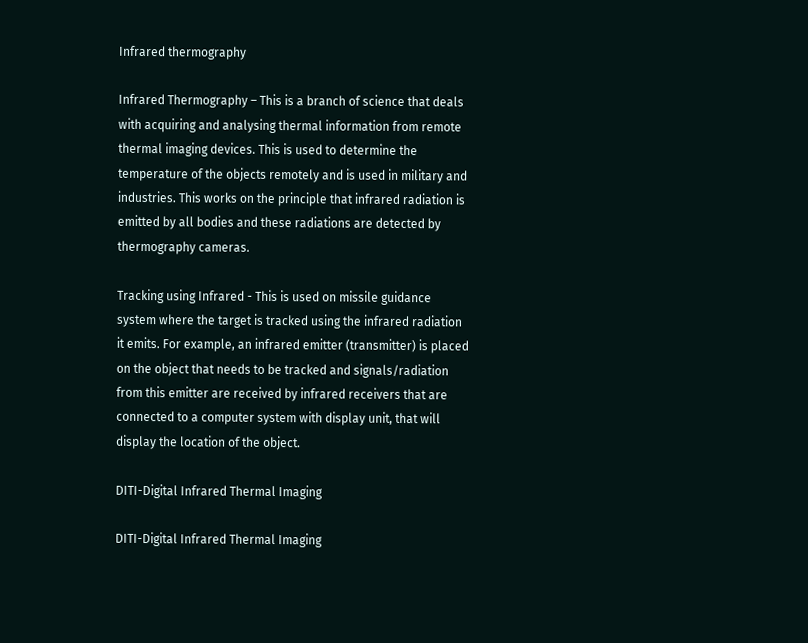Infrared thermography

Infrared Thermography – This is a branch of science that deals with acquiring and analysing thermal information from remote thermal imaging devices. This is used to determine the temperature of the objects remotely and is used in military and industries. This works on the principle that infrared radiation is emitted by all bodies and these radiations are detected by thermography cameras.

Tracking using Infrared - This is used on missile guidance system where the target is tracked using the infrared radiation it emits. For example, an infrared emitter (transmitter) is placed on the object that needs to be tracked and signals/radiation from this emitter are received by infrared receivers that are connected to a computer system with display unit, that will display the location of the object.

DITI-Digital Infrared Thermal Imaging

DITI-Digital Infrared Thermal Imaging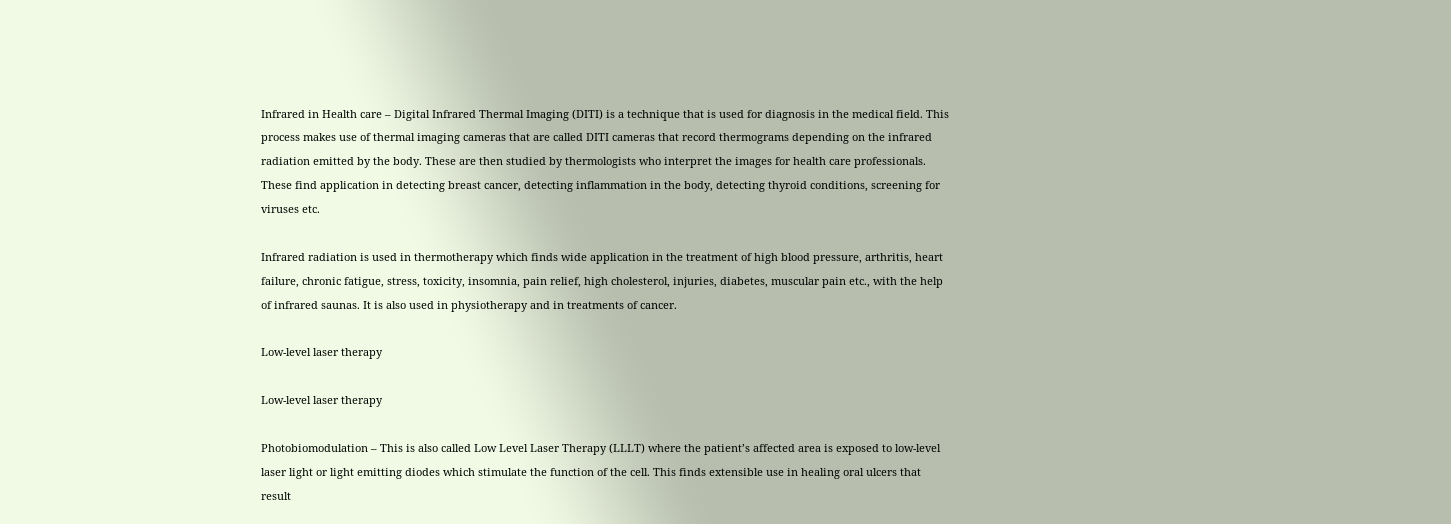Infrared in Health care – Digital Infrared Thermal Imaging (DITI) is a technique that is used for diagnosis in the medical field. This process makes use of thermal imaging cameras that are called DITI cameras that record thermograms depending on the infrared radiation emitted by the body. These are then studied by thermologists who interpret the images for health care professionals. These find application in detecting breast cancer, detecting inflammation in the body, detecting thyroid conditions, screening for viruses etc.

Infrared radiation is used in thermotherapy which finds wide application in the treatment of high blood pressure, arthritis, heart failure, chronic fatigue, stress, toxicity, insomnia, pain relief, high cholesterol, injuries, diabetes, muscular pain etc., with the help of infrared saunas. It is also used in physiotherapy and in treatments of cancer.

Low-level laser therapy

Low-level laser therapy

Photobiomodulation – This is also called Low Level Laser Therapy (LLLT) where the patient’s affected area is exposed to low-level laser light or light emitting diodes which stimulate the function of the cell. This finds extensible use in healing oral ulcers that result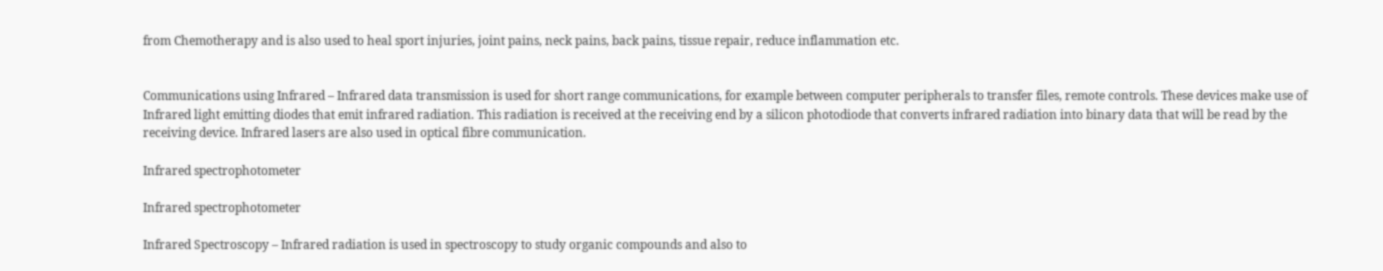from Chemotherapy and is also used to heal sport injuries, joint pains, neck pains, back pains, tissue repair, reduce inflammation etc.


Communications using Infrared – Infrared data transmission is used for short range communications, for example between computer peripherals to transfer files, remote controls. These devices make use of Infrared light emitting diodes that emit infrared radiation. This radiation is received at the receiving end by a silicon photodiode that converts infrared radiation into binary data that will be read by the receiving device. Infrared lasers are also used in optical fibre communication.

Infrared spectrophotometer

Infrared spectrophotometer

Infrared Spectroscopy – Infrared radiation is used in spectroscopy to study organic compounds and also to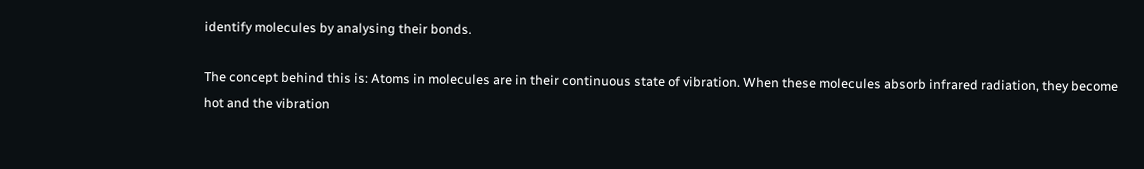identify molecules by analysing their bonds.

The concept behind this is: Atoms in molecules are in their continuous state of vibration. When these molecules absorb infrared radiation, they become hot and the vibration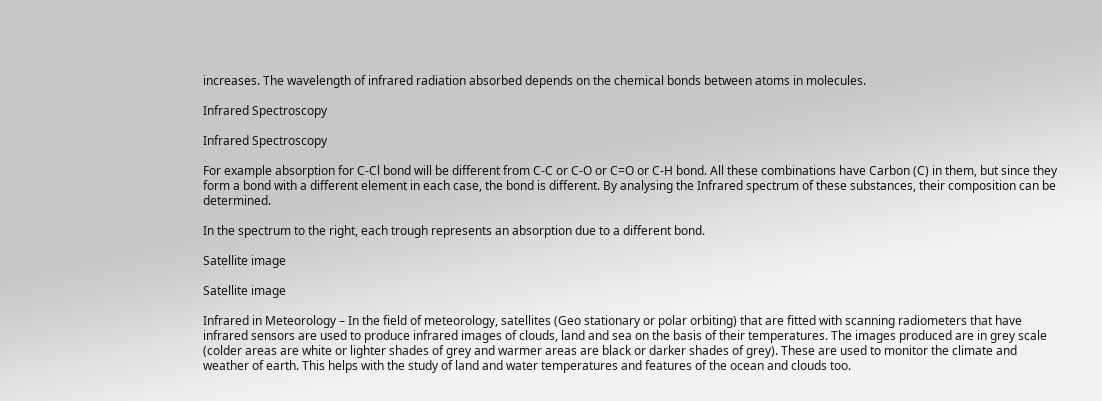increases. The wavelength of infrared radiation absorbed depends on the chemical bonds between atoms in molecules.

Infrared Spectroscopy

Infrared Spectroscopy

For example absorption for C-Cl bond will be different from C-C or C-O or C=O or C-H bond. All these combinations have Carbon (C) in them, but since they form a bond with a different element in each case, the bond is different. By analysing the Infrared spectrum of these substances, their composition can be determined.

In the spectrum to the right, each trough represents an absorption due to a different bond.

Satellite image

Satellite image

Infrared in Meteorology – In the field of meteorology, satellites (Geo stationary or polar orbiting) that are fitted with scanning radiometers that have infrared sensors are used to produce infrared images of clouds, land and sea on the basis of their temperatures. The images produced are in grey scale (colder areas are white or lighter shades of grey and warmer areas are black or darker shades of grey). These are used to monitor the climate and weather of earth. This helps with the study of land and water temperatures and features of the ocean and clouds too.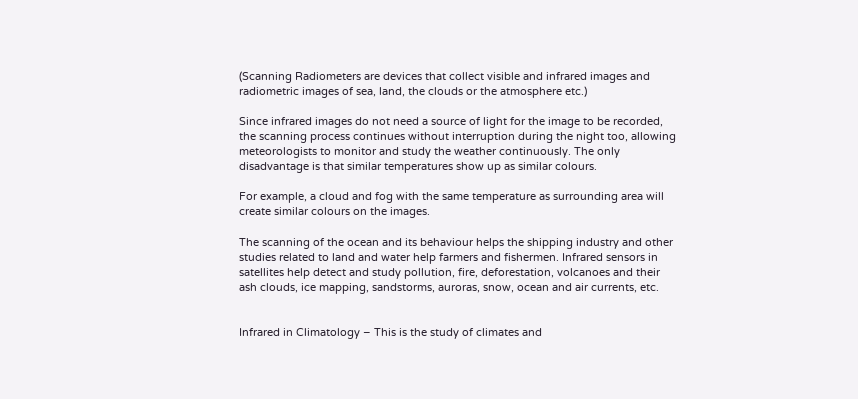(Scanning Radiometers are devices that collect visible and infrared images and radiometric images of sea, land, the clouds or the atmosphere etc.)

Since infrared images do not need a source of light for the image to be recorded, the scanning process continues without interruption during the night too, allowing meteorologists to monitor and study the weather continuously. The only disadvantage is that similar temperatures show up as similar colours.

For example, a cloud and fog with the same temperature as surrounding area will create similar colours on the images.

The scanning of the ocean and its behaviour helps the shipping industry and other studies related to land and water help farmers and fishermen. Infrared sensors in satellites help detect and study pollution, fire, deforestation, volcanoes and their ash clouds, ice mapping, sandstorms, auroras, snow, ocean and air currents, etc.


Infrared in Climatology – This is the study of climates and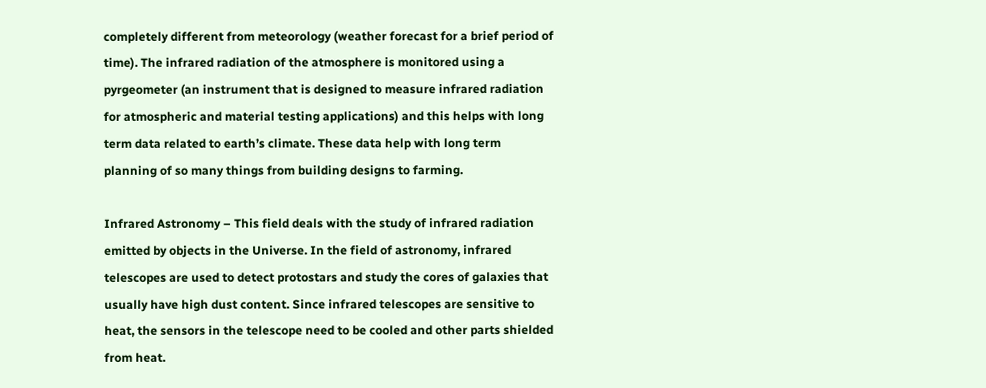completely different from meteorology (weather forecast for a brief period of time). The infrared radiation of the atmosphere is monitored using a pyrgeometer (an instrument that is designed to measure infrared radiation for atmospheric and material testing applications) and this helps with long term data related to earth’s climate. These data help with long term planning of so many things from building designs to farming.

Infrared Astronomy – This field deals with the study of infrared radiation emitted by objects in the Universe. In the field of astronomy, infrared telescopes are used to detect protostars and study the cores of galaxies that usually have high dust content. Since infrared telescopes are sensitive to heat, the sensors in the telescope need to be cooled and other parts shielded from heat.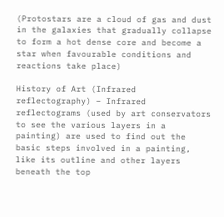(Protostars are a cloud of gas and dust in the galaxies that gradually collapse to form a hot dense core and become a star when favourable conditions and reactions take place)

History of Art (Infrared reflectography) – Infrared reflectograms (used by art conservators to see the various layers in a painting) are used to find out the basic steps involved in a painting, like its outline and other layers beneath the top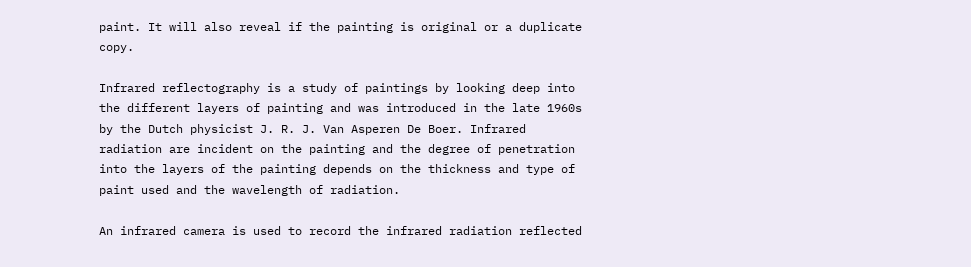paint. It will also reveal if the painting is original or a duplicate copy.

Infrared reflectography is a study of paintings by looking deep into the different layers of painting and was introduced in the late 1960s by the Dutch physicist J. R. J. Van Asperen De Boer. Infrared radiation are incident on the painting and the degree of penetration into the layers of the painting depends on the thickness and type of paint used and the wavelength of radiation.

An infrared camera is used to record the infrared radiation reflected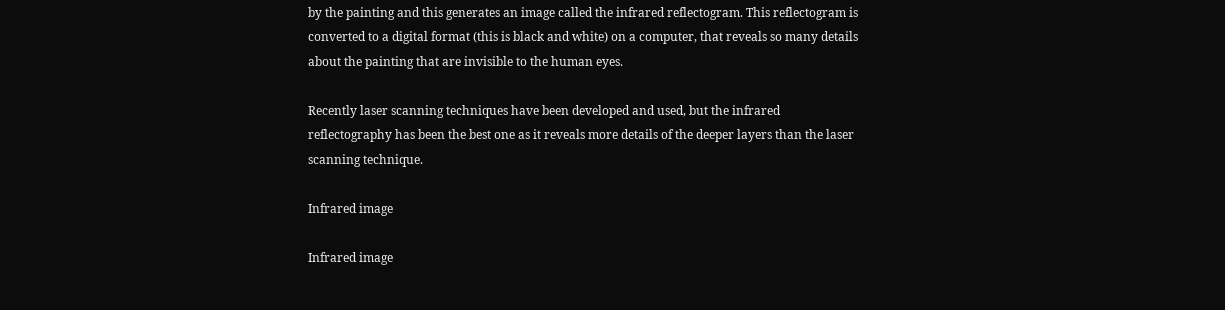by the painting and this generates an image called the infrared reflectogram. This reflectogram is converted to a digital format (this is black and white) on a computer, that reveals so many details about the painting that are invisible to the human eyes.

Recently laser scanning techniques have been developed and used, but the infrared reflectography has been the best one as it reveals more details of the deeper layers than the laser scanning technique.

Infrared image

Infrared image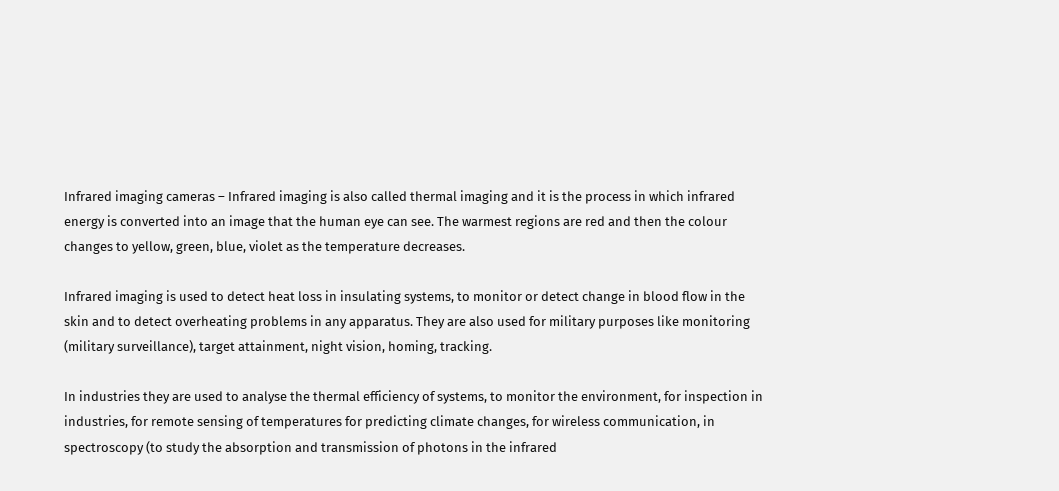Infrared imaging cameras – Infrared imaging is also called thermal imaging and it is the process in which infrared energy is converted into an image that the human eye can see. The warmest regions are red and then the colour changes to yellow, green, blue, violet as the temperature decreases.

Infrared imaging is used to detect heat loss in insulating systems, to monitor or detect change in blood flow in the skin and to detect overheating problems in any apparatus. They are also used for military purposes like monitoring (military surveillance), target attainment, night vision, homing, tracking.

In industries they are used to analyse the thermal efficiency of systems, to monitor the environment, for inspection in industries, for remote sensing of temperatures for predicting climate changes, for wireless communication, in spectroscopy (to study the absorption and transmission of photons in the infrared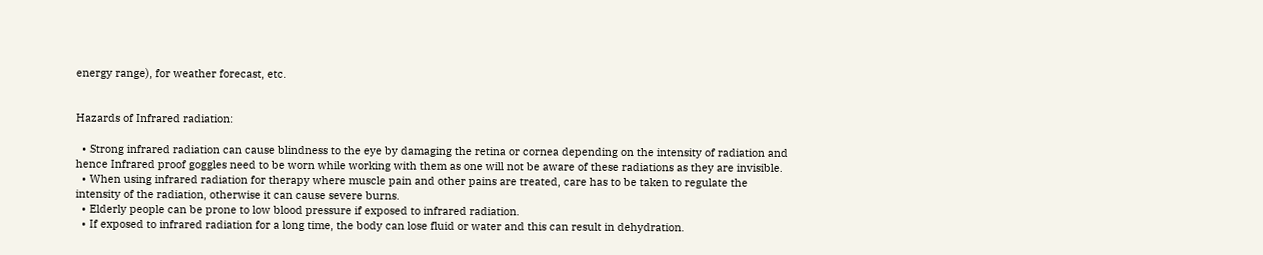energy range), for weather forecast, etc.


Hazards of Infrared radiation:

  • Strong infrared radiation can cause blindness to the eye by damaging the retina or cornea depending on the intensity of radiation and hence Infrared proof goggles need to be worn while working with them as one will not be aware of these radiations as they are invisible.
  • When using infrared radiation for therapy where muscle pain and other pains are treated, care has to be taken to regulate the intensity of the radiation, otherwise it can cause severe burns.
  • Elderly people can be prone to low blood pressure if exposed to infrared radiation.
  • If exposed to infrared radiation for a long time, the body can lose fluid or water and this can result in dehydration.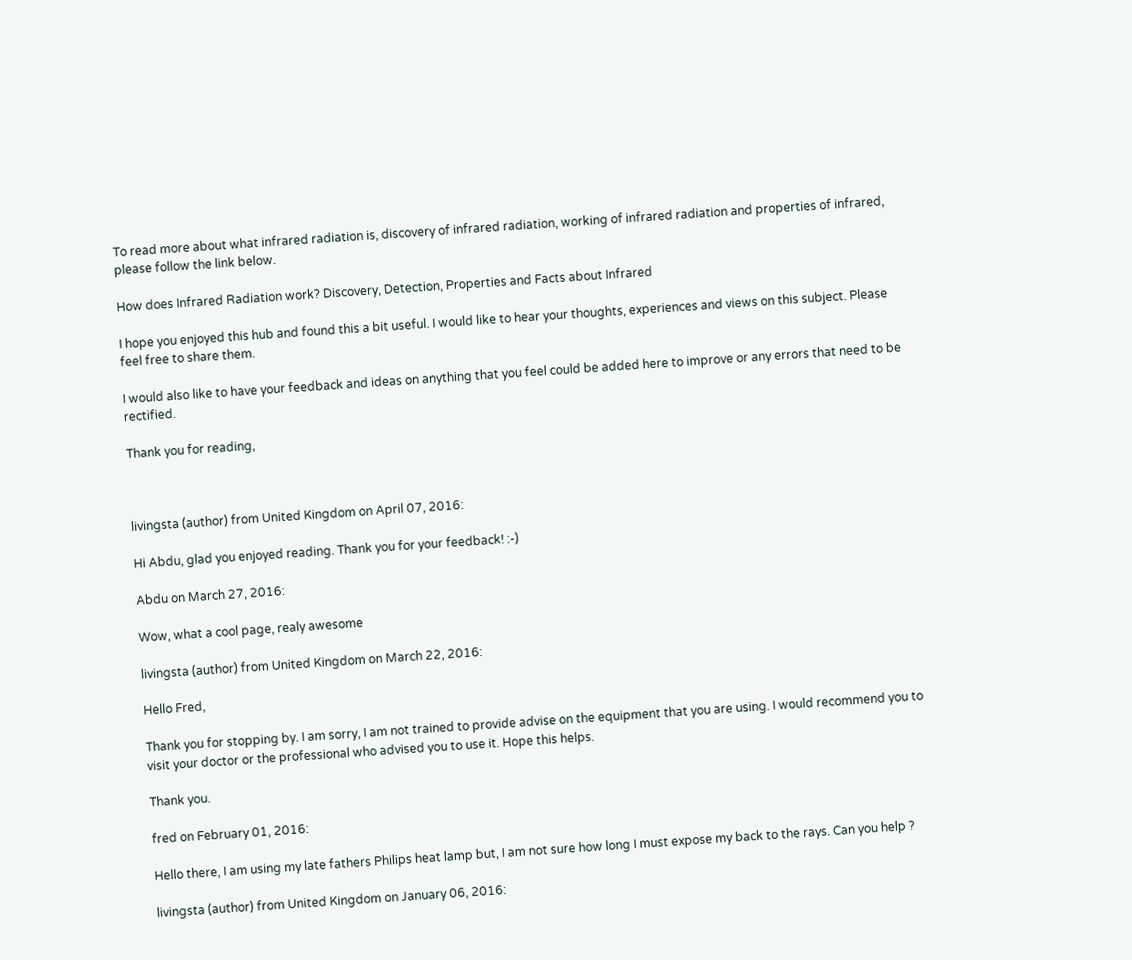To read more about what infrared radiation is, discovery of infrared radiation, working of infrared radiation and properties of infrared, please follow the link below.

How does Infrared Radiation work? Discovery, Detection, Properties and Facts about Infrared

I hope you enjoyed this hub and found this a bit useful. I would like to hear your thoughts, experiences and views on this subject. Please feel free to share them.

I would also like to have your feedback and ideas on anything that you feel could be added here to improve or any errors that need to be rectified.

Thank you for reading,



livingsta (author) from United Kingdom on April 07, 2016:

Hi Abdu, glad you enjoyed reading. Thank you for your feedback! :-)

Abdu on March 27, 2016:

Wow, what a cool page, realy awesome

livingsta (author) from United Kingdom on March 22, 2016:

Hello Fred,

Thank you for stopping by. I am sorry, I am not trained to provide advise on the equipment that you are using. I would recommend you to visit your doctor or the professional who advised you to use it. Hope this helps.

Thank you.

fred on February 01, 2016:

Hello there, I am using my late fathers Philips heat lamp but, I am not sure how long I must expose my back to the rays. Can you help ?

livingsta (author) from United Kingdom on January 06, 2016: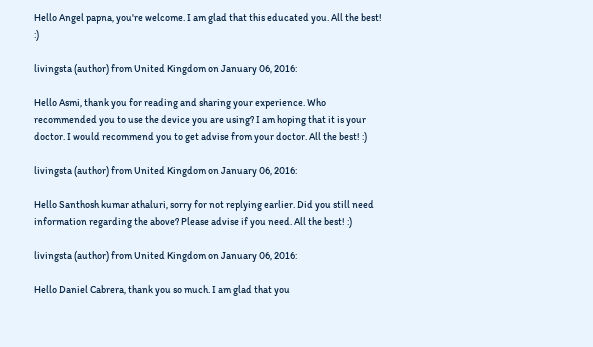Hello Angel papna, you're welcome. I am glad that this educated you. All the best! :)

livingsta (author) from United Kingdom on January 06, 2016:

Hello Asmi, thank you for reading and sharing your experience. Who recommended you to use the device you are using? I am hoping that it is your doctor. I would recommend you to get advise from your doctor. All the best! :)

livingsta (author) from United Kingdom on January 06, 2016:

Hello Santhosh kumar athaluri, sorry for not replying earlier. Did you still need information regarding the above? Please advise if you need. All the best! :)

livingsta (author) from United Kingdom on January 06, 2016:

Hello Daniel Cabrera, thank you so much. I am glad that you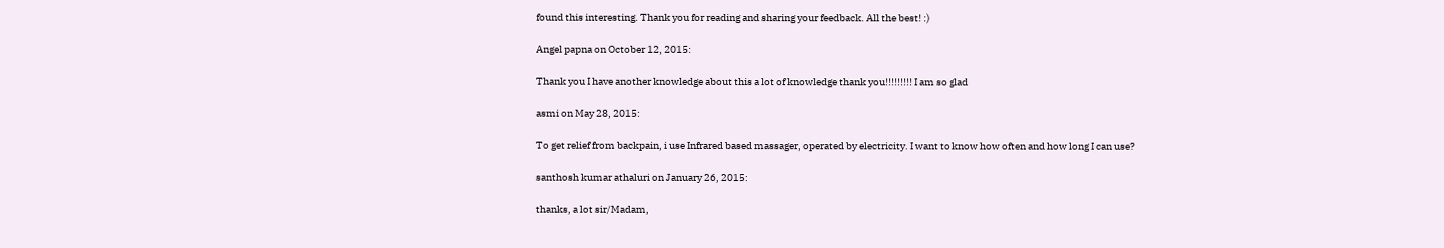found this interesting. Thank you for reading and sharing your feedback. All the best! :)

Angel papna on October 12, 2015:

Thank you I have another knowledge about this a lot of knowledge thank you!!!!!!!!! I am so glad

asmi on May 28, 2015:

To get relief from backpain, i use Infrared based massager, operated by electricity. I want to know how often and how long I can use?

santhosh kumar athaluri on January 26, 2015:

thanks, a lot sir/Madam,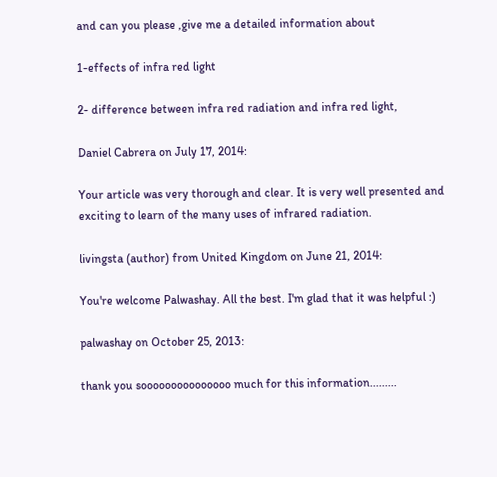and can you please ,give me a detailed information about

1-effects of infra red light

2- difference between infra red radiation and infra red light,

Daniel Cabrera on July 17, 2014:

Your article was very thorough and clear. It is very well presented and exciting to learn of the many uses of infrared radiation.

livingsta (author) from United Kingdom on June 21, 2014:

You're welcome Palwashay. All the best. I'm glad that it was helpful :)

palwashay on October 25, 2013:

thank you sooooooooooooooo much for this information.........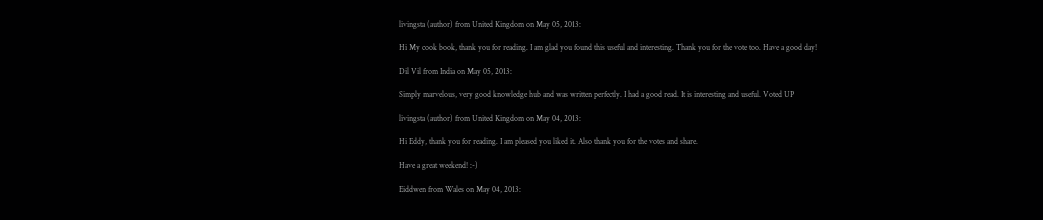livingsta (author) from United Kingdom on May 05, 2013:

Hi My cook book, thank you for reading. I am glad you found this useful and interesting. Thank you for the vote too. Have a good day!

Dil Vil from India on May 05, 2013:

Simply marvelous, very good knowledge hub and was written perfectly. I had a good read. It is interesting and useful. Voted UP

livingsta (author) from United Kingdom on May 04, 2013:

Hi Eddy, thank you for reading. I am pleased you liked it. Also thank you for the votes and share.

Have a great weekend! :-)

Eiddwen from Wales on May 04, 2013: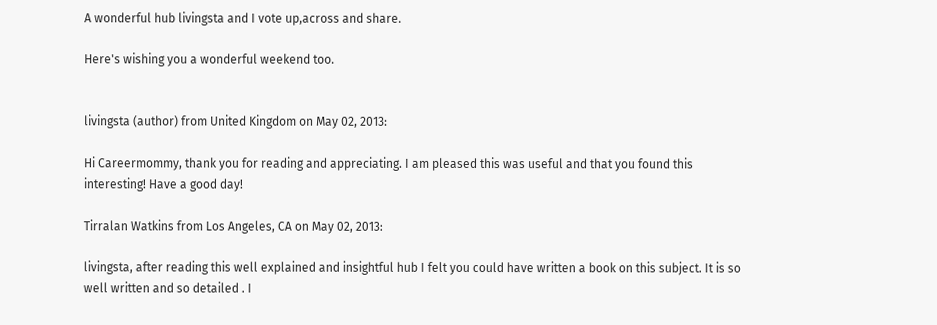A wonderful hub livingsta and I vote up,across and share.

Here's wishing you a wonderful weekend too.


livingsta (author) from United Kingdom on May 02, 2013:

Hi Careermommy, thank you for reading and appreciating. I am pleased this was useful and that you found this interesting! Have a good day!

Tirralan Watkins from Los Angeles, CA on May 02, 2013:

livingsta, after reading this well explained and insightful hub I felt you could have written a book on this subject. It is so well written and so detailed . I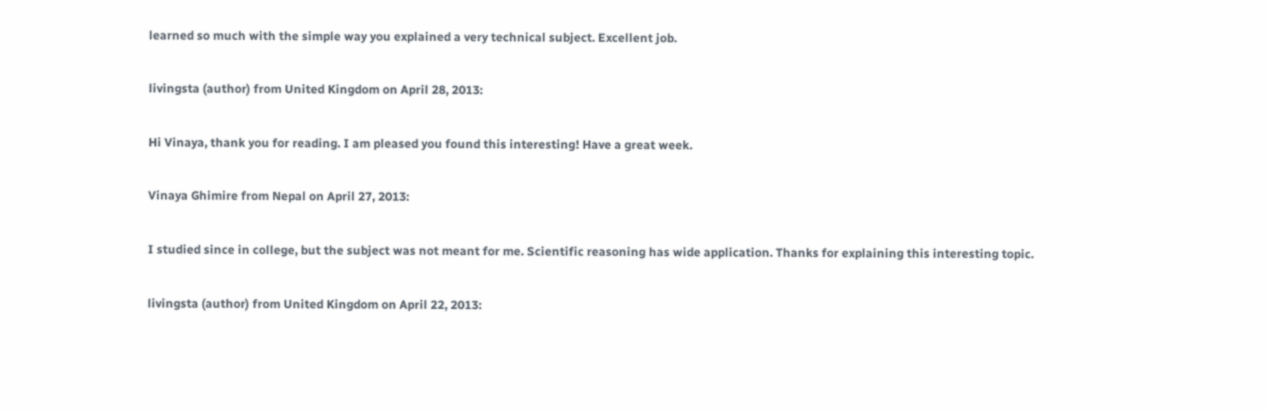learned so much with the simple way you explained a very technical subject. Excellent job.

livingsta (author) from United Kingdom on April 28, 2013:

Hi Vinaya, thank you for reading. I am pleased you found this interesting! Have a great week.

Vinaya Ghimire from Nepal on April 27, 2013:

I studied since in college, but the subject was not meant for me. Scientific reasoning has wide application. Thanks for explaining this interesting topic.

livingsta (author) from United Kingdom on April 22, 2013: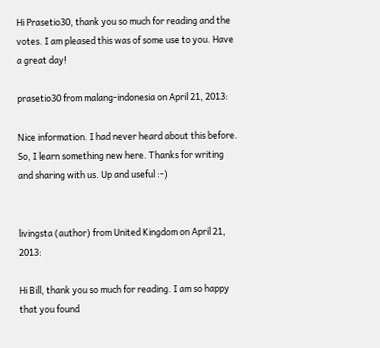Hi Prasetio30, thank you so much for reading and the votes. I am pleased this was of some use to you. Have a great day!

prasetio30 from malang-indonesia on April 21, 2013:

Nice information. I had never heard about this before. So, I learn something new here. Thanks for writing and sharing with us. Up and useful :-)


livingsta (author) from United Kingdom on April 21, 2013:

Hi Bill, thank you so much for reading. I am so happy that you found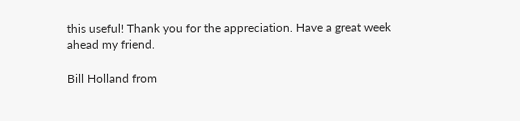this useful! Thank you for the appreciation. Have a great week ahead my friend.

Bill Holland from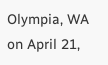Olympia, WA on April 21,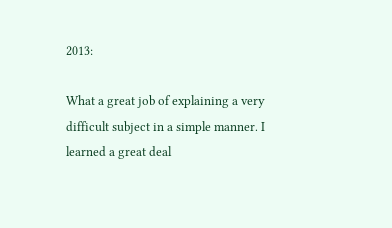2013:

What a great job of explaining a very difficult subject in a simple manner. I learned a great deal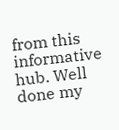from this informative hub. Well done my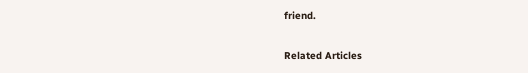friend.

Related Articles